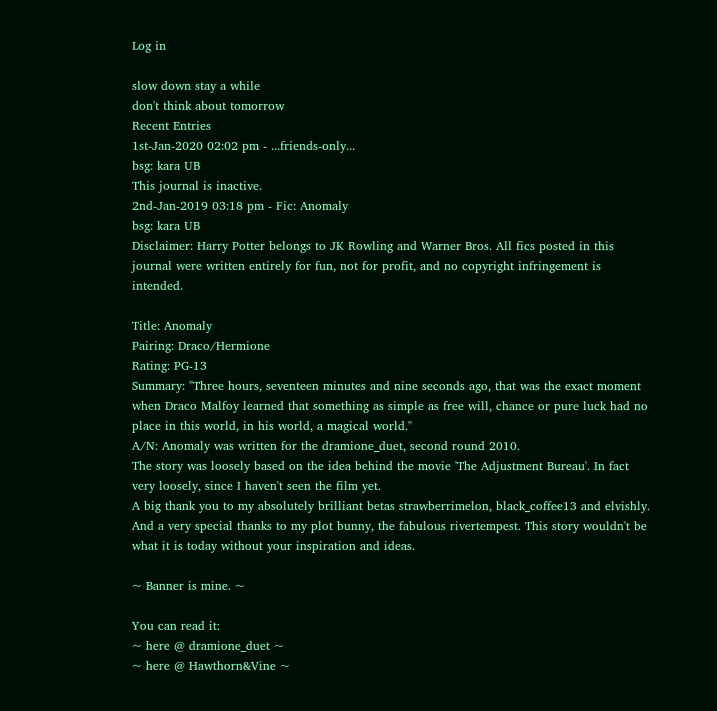Log in

slow down stay a while
don't think about tomorrow
Recent Entries
1st-Jan-2020 02:02 pm - ...friends-only...
bsg: kara UB
This journal is inactive.
2nd-Jan-2019 03:18 pm - Fic: Anomaly
bsg: kara UB
Disclaimer: Harry Potter belongs to JK Rowling and Warner Bros. All fics posted in this journal were written entirely for fun, not for profit, and no copyright infringement is intended.

Title: Anomaly
Pairing: Draco/Hermione
Rating: PG-13
Summary: "Three hours, seventeen minutes and nine seconds ago, that was the exact moment when Draco Malfoy learned that something as simple as free will, chance or pure luck had no place in this world, in his world, a magical world."
A/N: Anomaly was written for the dramione_duet, second round 2010.
The story was loosely based on the idea behind the movie 'The Adjustment Bureau'. In fact very loosely, since I haven't seen the film yet.
A big thank you to my absolutely brilliant betas strawberrimelon, black_coffee13 and elvishly. And a very special thanks to my plot bunny, the fabulous rivertempest. This story wouldn't be what it is today without your inspiration and ideas.

~ Banner is mine. ~

You can read it:
~ here @ dramione_duet ~
~ here @ Hawthorn&Vine ~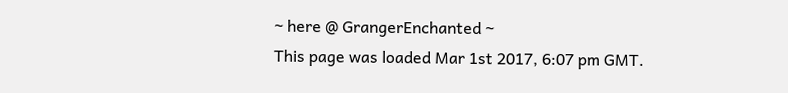~ here @ GrangerEnchanted ~
This page was loaded Mar 1st 2017, 6:07 pm GMT.